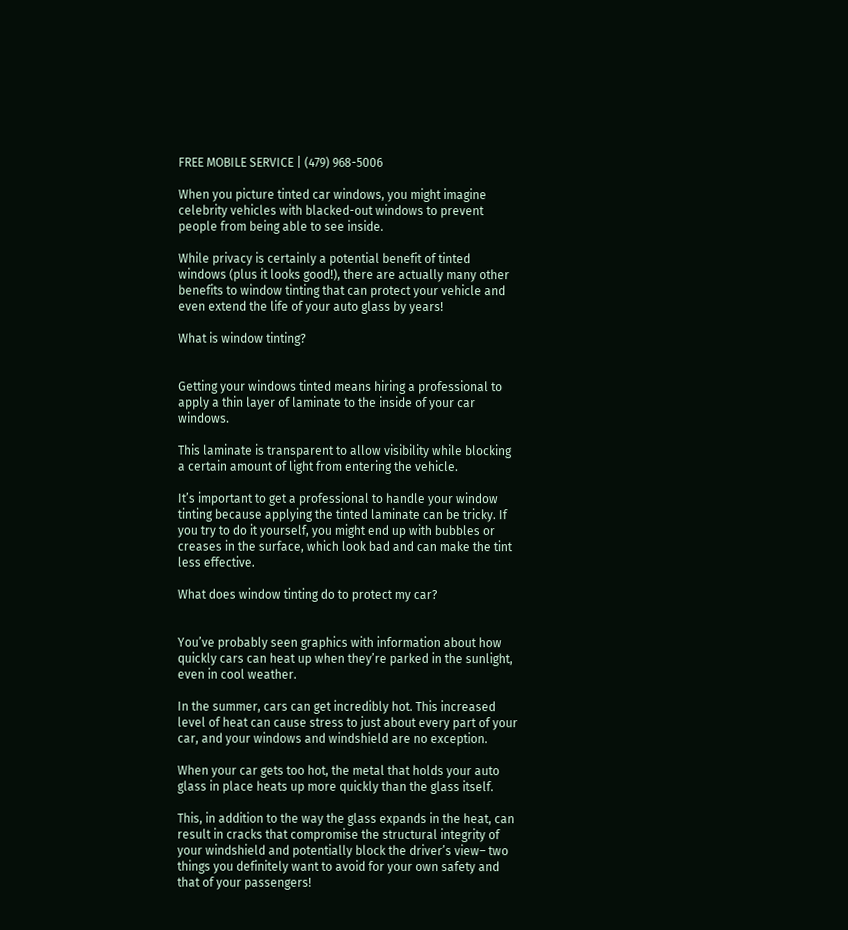FREE MOBILE SERVICE | (479) 968-5006

When you picture tinted car windows, you might imagine celebrity vehicles with blacked-out windows to prevent people from being able to see inside.

While privacy is certainly a potential benefit of tinted windows (plus it looks good!), there are actually many other benefits to window tinting that can protect your vehicle and even extend the life of your auto glass by years!

What is window tinting?


Getting your windows tinted means hiring a professional to apply a thin layer of laminate to the inside of your car windows.

This laminate is transparent to allow visibility while blocking a certain amount of light from entering the vehicle.

It’s important to get a professional to handle your window tinting because applying the tinted laminate can be tricky. If you try to do it yourself, you might end up with bubbles or creases in the surface, which look bad and can make the tint less effective.

What does window tinting do to protect my car?


You’ve probably seen graphics with information about how quickly cars can heat up when they’re parked in the sunlight, even in cool weather.

In the summer, cars can get incredibly hot. This increased level of heat can cause stress to just about every part of your car, and your windows and windshield are no exception.

When your car gets too hot, the metal that holds your auto glass in place heats up more quickly than the glass itself.

This, in addition to the way the glass expands in the heat, can result in cracks that compromise the structural integrity of your windshield and potentially block the driver’s view– two things you definitely want to avoid for your own safety and that of your passengers!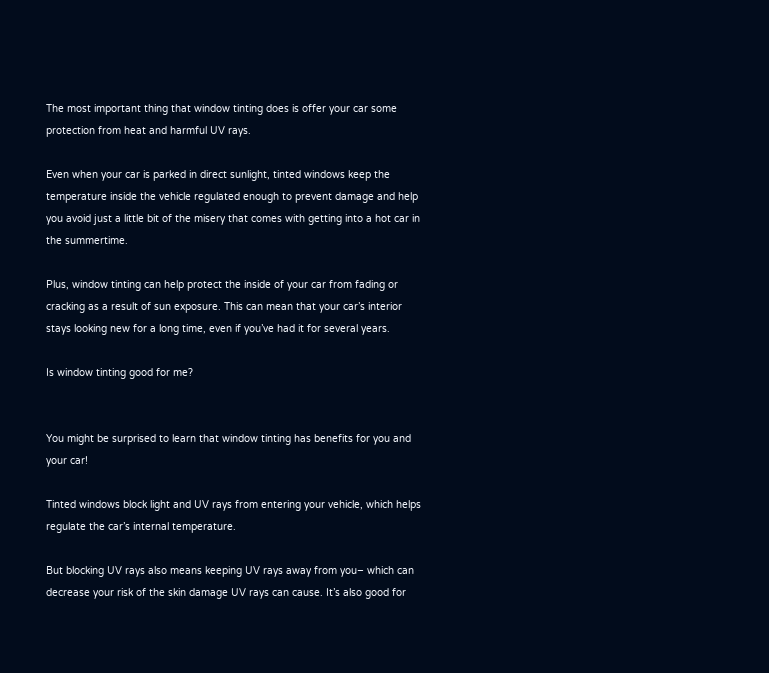The most important thing that window tinting does is offer your car some protection from heat and harmful UV rays.

Even when your car is parked in direct sunlight, tinted windows keep the temperature inside the vehicle regulated enough to prevent damage and help you avoid just a little bit of the misery that comes with getting into a hot car in the summertime.

Plus, window tinting can help protect the inside of your car from fading or cracking as a result of sun exposure. This can mean that your car’s interior stays looking new for a long time, even if you’ve had it for several years.

Is window tinting good for me?


You might be surprised to learn that window tinting has benefits for you and your car!

Tinted windows block light and UV rays from entering your vehicle, which helps regulate the car’s internal temperature.

But blocking UV rays also means keeping UV rays away from you– which can decrease your risk of the skin damage UV rays can cause. It’s also good for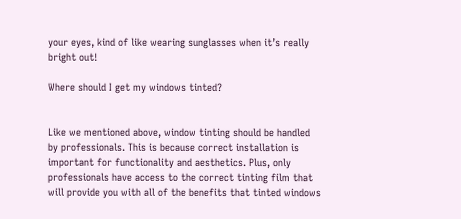your eyes, kind of like wearing sunglasses when it’s really bright out!

Where should I get my windows tinted?


Like we mentioned above, window tinting should be handled by professionals. This is because correct installation is important for functionality and aesthetics. Plus, only professionals have access to the correct tinting film that will provide you with all of the benefits that tinted windows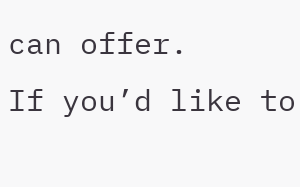can offer.
If you’d like to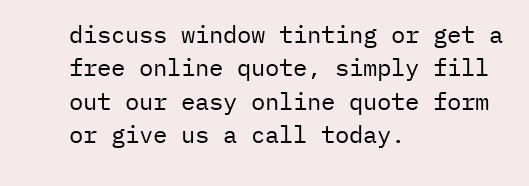discuss window tinting or get a free online quote, simply fill out our easy online quote form or give us a call today.